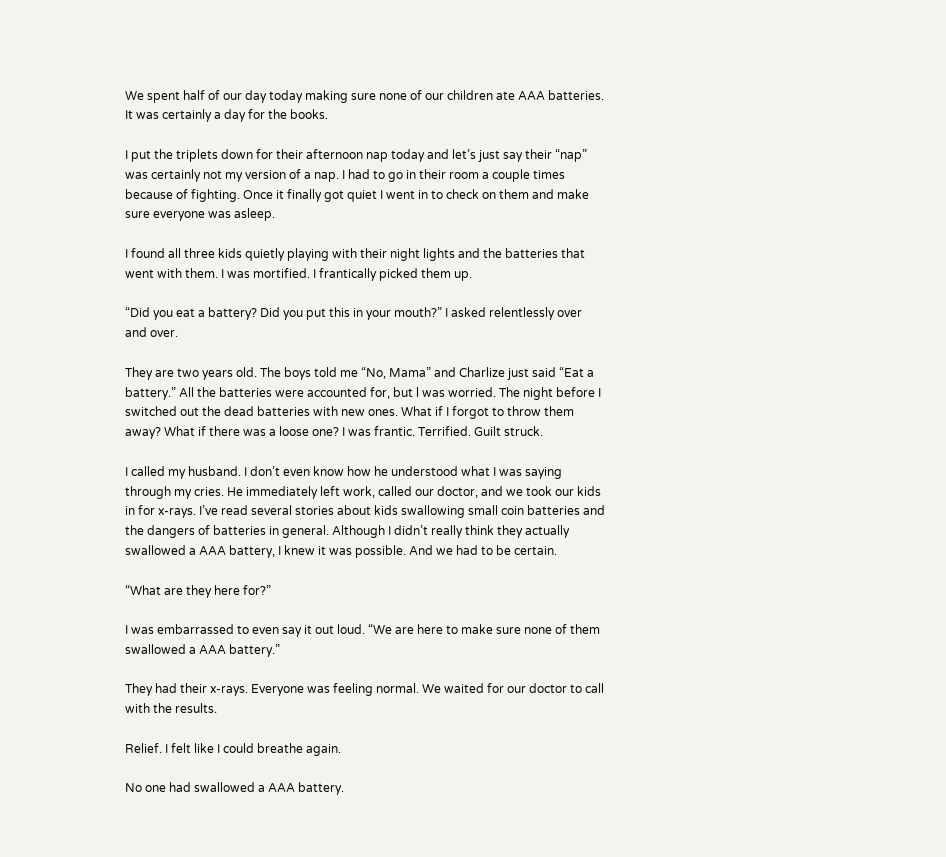We spent half of our day today making sure none of our children ate AAA batteries. It was certainly a day for the books.

I put the triplets down for their afternoon nap today and let’s just say their “nap” was certainly not my version of a nap. I had to go in their room a couple times because of fighting. Once it finally got quiet I went in to check on them and make sure everyone was asleep.

I found all three kids quietly playing with their night lights and the batteries that went with them. I was mortified. I frantically picked them up.

“Did you eat a battery? Did you put this in your mouth?” I asked relentlessly over and over.

They are two years old. The boys told me “No, Mama” and Charlize just said “Eat a battery.” All the batteries were accounted for, but l was worried. The night before I switched out the dead batteries with new ones. What if I forgot to throw them away? What if there was a loose one? I was frantic. Terrified. Guilt struck.

I called my husband. I don’t even know how he understood what I was saying through my cries. He immediately left work, called our doctor, and we took our kids in for x-rays. I’ve read several stories about kids swallowing small coin batteries and the dangers of batteries in general. Although I didn’t really think they actually swallowed a AAA battery, I knew it was possible. And we had to be certain.

“What are they here for?”

I was embarrassed to even say it out loud. “We are here to make sure none of them swallowed a AAA battery.”

They had their x-rays. Everyone was feeling normal. We waited for our doctor to call with the results.

Relief. I felt like I could breathe again.

No one had swallowed a AAA battery.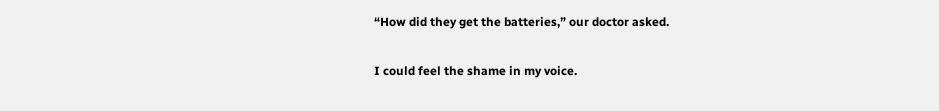“How did they get the batteries,” our doctor asked.

I could feel the shame in my voice.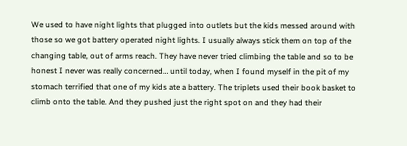We used to have night lights that plugged into outlets but the kids messed around with those so we got battery operated night lights. I usually always stick them on top of the changing table, out of arms reach. They have never tried climbing the table and so to be honest I never was really concerned… until today, when I found myself in the pit of my stomach terrified that one of my kids ate a battery. The triplets used their book basket to climb onto the table. And they pushed just the right spot on and they had their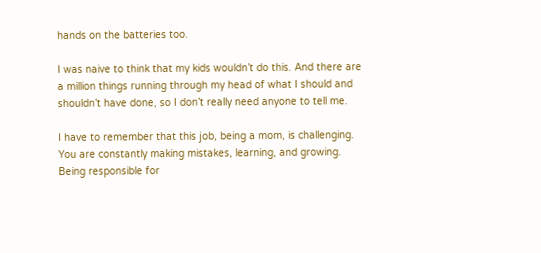hands on the batteries too.

I was naive to think that my kids wouldn’t do this. And there are a million things running through my head of what I should and shouldn’t have done, so I don’t really need anyone to tell me.

I have to remember that this job, being a mom, is challenging. You are constantly making mistakes, learning, and growing. Being responsible for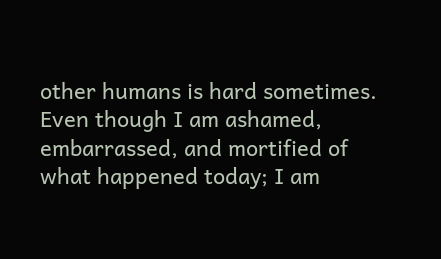other humans is hard sometimes. Even though I am ashamed, embarrassed, and mortified of what happened today; I am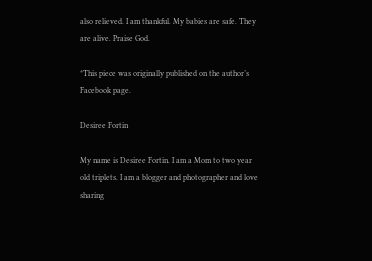also relieved. I am thankful. My babies are safe. They are alive. Praise God.

*This piece was originally published on the author’s Facebook page.

Desiree Fortin

My name is Desiree Fortin. I am a Mom to two year old triplets. I am a blogger and photographer and love sharing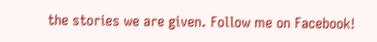the stories we are given. Follow me on Facebook!